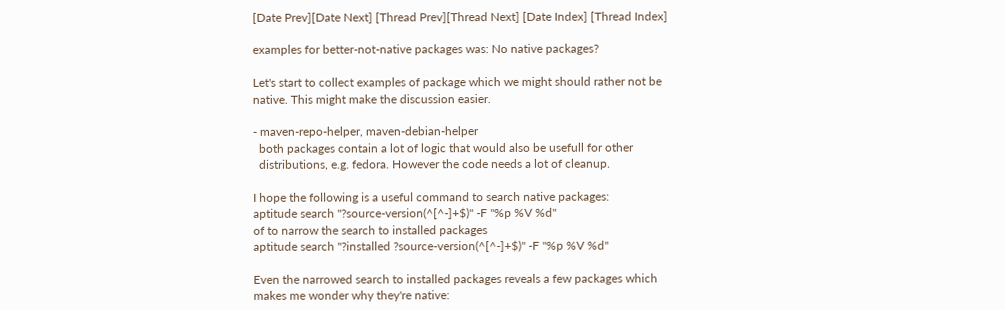[Date Prev][Date Next] [Thread Prev][Thread Next] [Date Index] [Thread Index]

examples for better-not-native packages was: No native packages?

Let's start to collect examples of package which we might should rather not be
native. This might make the discussion easier.

- maven-repo-helper, maven-debian-helper
  both packages contain a lot of logic that would also be usefull for other
  distributions, e.g. fedora. However the code needs a lot of cleanup.

I hope the following is a useful command to search native packages:
aptitude search "?source-version(^[^-]+$)" -F "%p %V %d"
of to narrow the search to installed packages
aptitude search "?installed ?source-version(^[^-]+$)" -F "%p %V %d"

Even the narrowed search to installed packages reveals a few packages which
makes me wonder why they're native: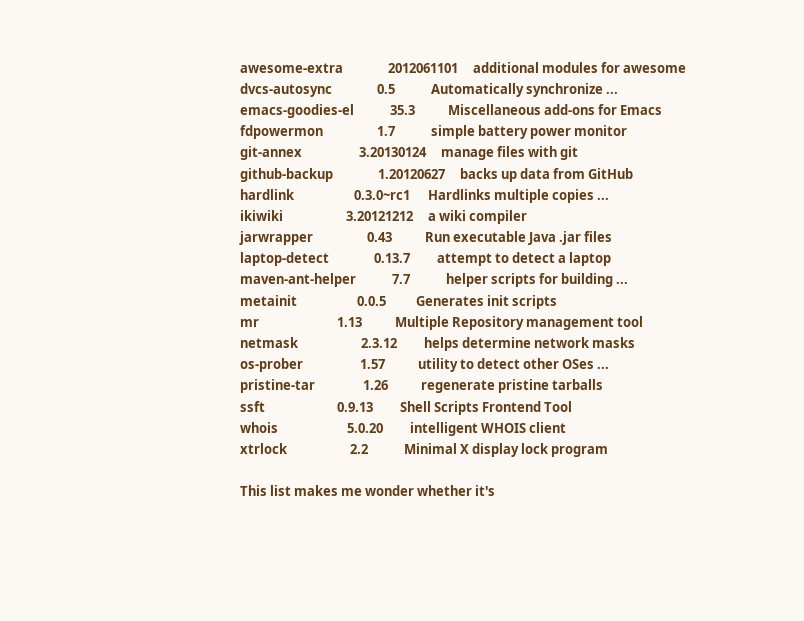awesome-extra               2012061101     additional modules for awesome
dvcs-autosync               0.5            Automatically synchronize ...
emacs-goodies-el            35.3           Miscellaneous add-ons for Emacs
fdpowermon                  1.7            simple battery power monitor
git-annex                   3.20130124     manage files with git
github-backup               1.20120627     backs up data from GitHub
hardlink                    0.3.0~rc1      Hardlinks multiple copies ...
ikiwiki                     3.20121212     a wiki compiler
jarwrapper                  0.43           Run executable Java .jar files
laptop-detect               0.13.7         attempt to detect a laptop
maven-ant-helper            7.7            helper scripts for building ...
metainit                    0.0.5          Generates init scripts
mr                          1.13           Multiple Repository management tool
netmask                     2.3.12         helps determine network masks
os-prober                   1.57           utility to detect other OSes ...
pristine-tar                1.26           regenerate pristine tarballs
ssft                        0.9.13         Shell Scripts Frontend Tool
whois                       5.0.20         intelligent WHOIS client
xtrlock                     2.2            Minimal X display lock program

This list makes me wonder whether it's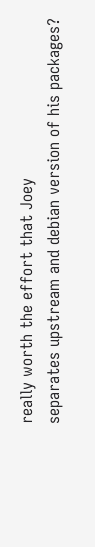really worth the effort that Joey
separates upstream and debian version of his packages?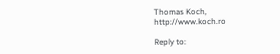Thomas Koch, http://www.koch.ro

Reply to: